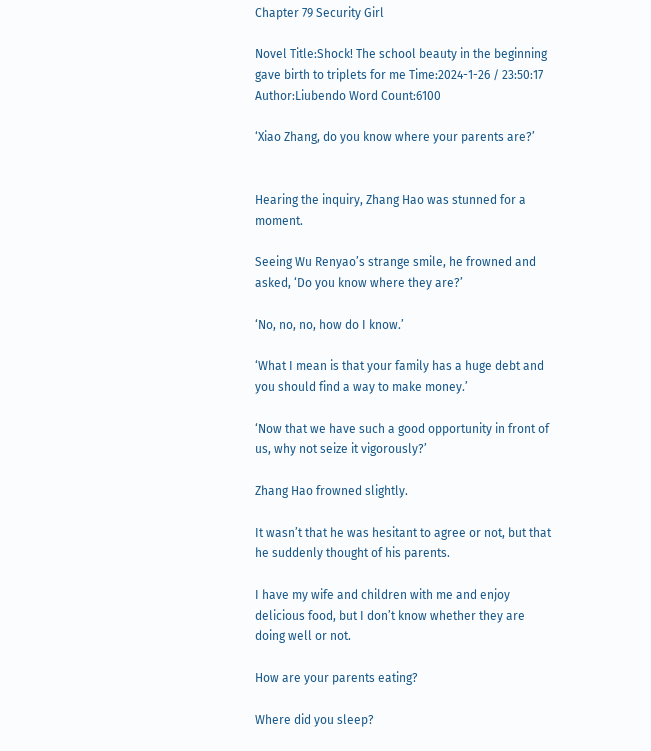Chapter 79 Security Girl

Novel Title:Shock! The school beauty in the beginning gave birth to triplets for me Time:2024-1-26 / 23:50:17 Author:Liubendo Word Count:6100

‘Xiao Zhang, do you know where your parents are?’


Hearing the inquiry, Zhang Hao was stunned for a moment.

Seeing Wu Renyao’s strange smile, he frowned and asked, ‘Do you know where they are?’

‘No, no, no, how do I know.’

‘What I mean is that your family has a huge debt and you should find a way to make money.’

‘Now that we have such a good opportunity in front of us, why not seize it vigorously?’

Zhang Hao frowned slightly.

It wasn’t that he was hesitant to agree or not, but that he suddenly thought of his parents.

I have my wife and children with me and enjoy delicious food, but I don’t know whether they are doing well or not.

How are your parents eating?

Where did you sleep?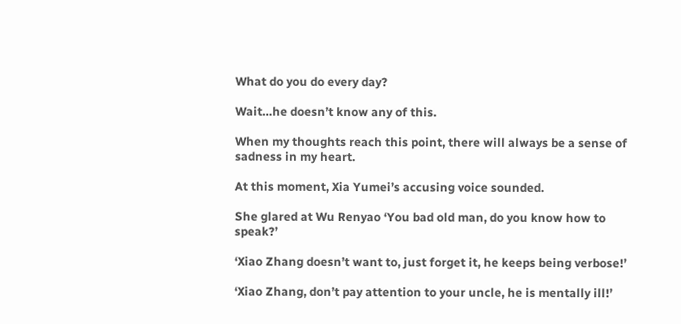What do you do every day?

Wait…he doesn’t know any of this.

When my thoughts reach this point, there will always be a sense of sadness in my heart.

At this moment, Xia Yumei’s accusing voice sounded.

She glared at Wu Renyao ‘You bad old man, do you know how to speak?’

‘Xiao Zhang doesn’t want to, just forget it, he keeps being verbose!’

‘Xiao Zhang, don’t pay attention to your uncle, he is mentally ill!’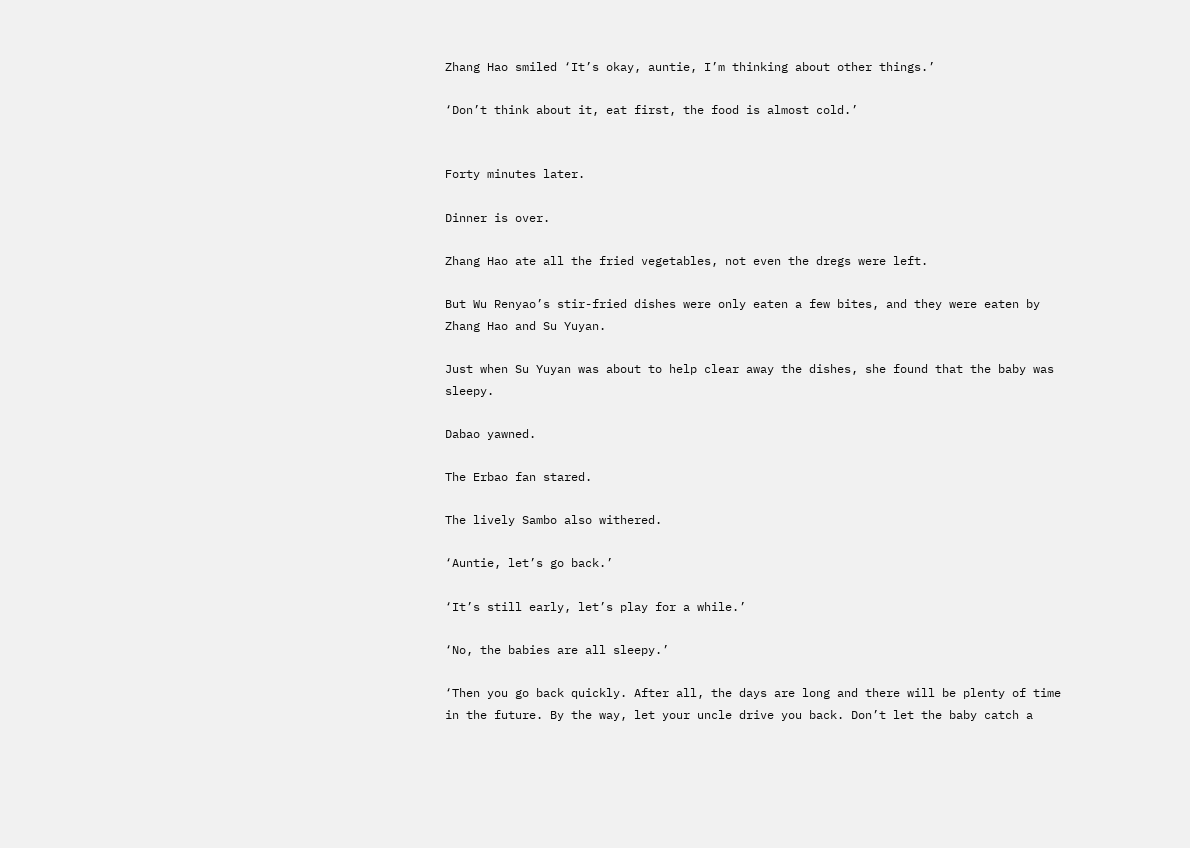Zhang Hao smiled ‘It’s okay, auntie, I’m thinking about other things.’

‘Don’t think about it, eat first, the food is almost cold.’


Forty minutes later.

Dinner is over.

Zhang Hao ate all the fried vegetables, not even the dregs were left.

But Wu Renyao’s stir-fried dishes were only eaten a few bites, and they were eaten by Zhang Hao and Su Yuyan.

Just when Su Yuyan was about to help clear away the dishes, she found that the baby was sleepy.

Dabao yawned.

The Erbao fan stared.

The lively Sambo also withered.

‘Auntie, let’s go back.’

‘It’s still early, let’s play for a while.’

‘No, the babies are all sleepy.’

‘Then you go back quickly. After all, the days are long and there will be plenty of time in the future. By the way, let your uncle drive you back. Don’t let the baby catch a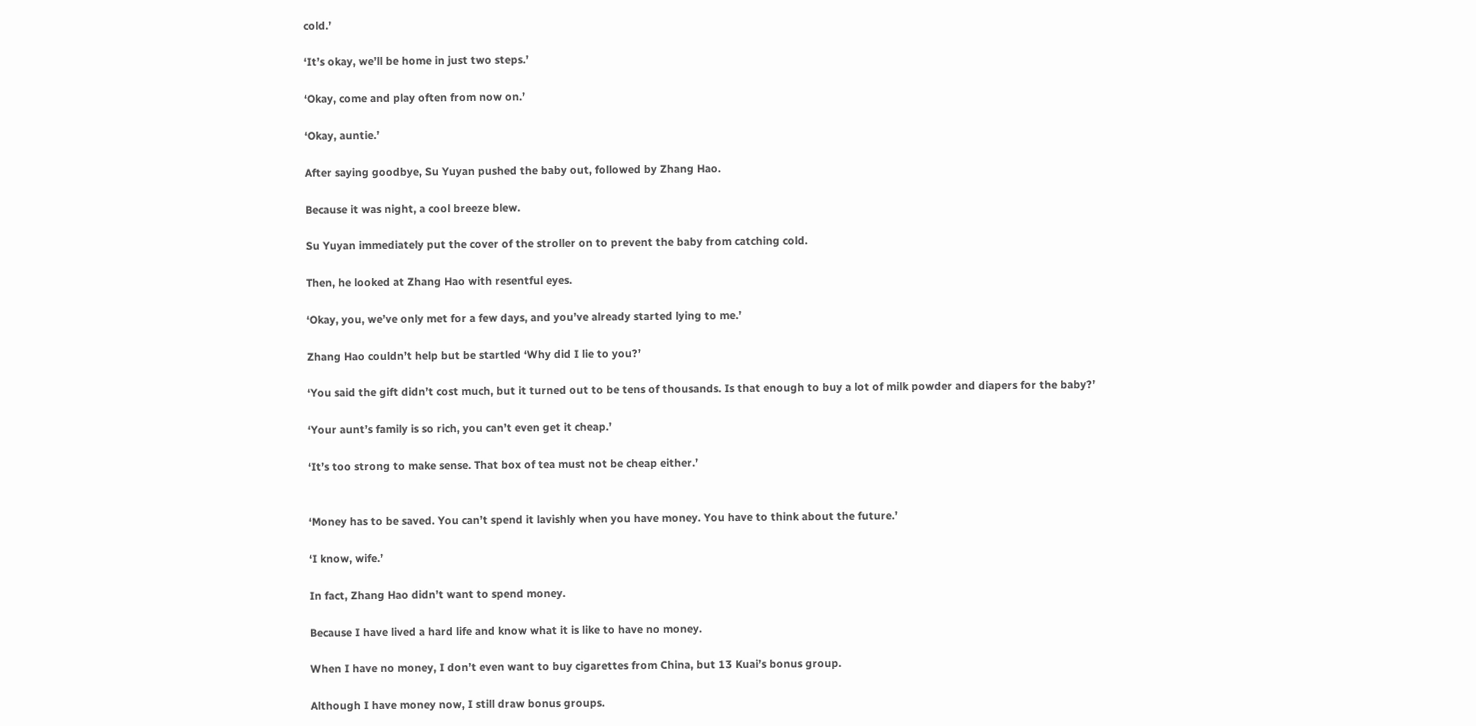cold.’

‘It’s okay, we’ll be home in just two steps.’

‘Okay, come and play often from now on.’

‘Okay, auntie.’

After saying goodbye, Su Yuyan pushed the baby out, followed by Zhang Hao.

Because it was night, a cool breeze blew.

Su Yuyan immediately put the cover of the stroller on to prevent the baby from catching cold.

Then, he looked at Zhang Hao with resentful eyes.

‘Okay, you, we’ve only met for a few days, and you’ve already started lying to me.’

Zhang Hao couldn’t help but be startled ‘Why did I lie to you?’

‘You said the gift didn’t cost much, but it turned out to be tens of thousands. Is that enough to buy a lot of milk powder and diapers for the baby?’

‘Your aunt’s family is so rich, you can’t even get it cheap.’

‘It’s too strong to make sense. That box of tea must not be cheap either.’


‘Money has to be saved. You can’t spend it lavishly when you have money. You have to think about the future.’

‘I know, wife.’

In fact, Zhang Hao didn’t want to spend money.

Because I have lived a hard life and know what it is like to have no money.

When I have no money, I don’t even want to buy cigarettes from China, but 13 Kuai’s bonus group.

Although I have money now, I still draw bonus groups.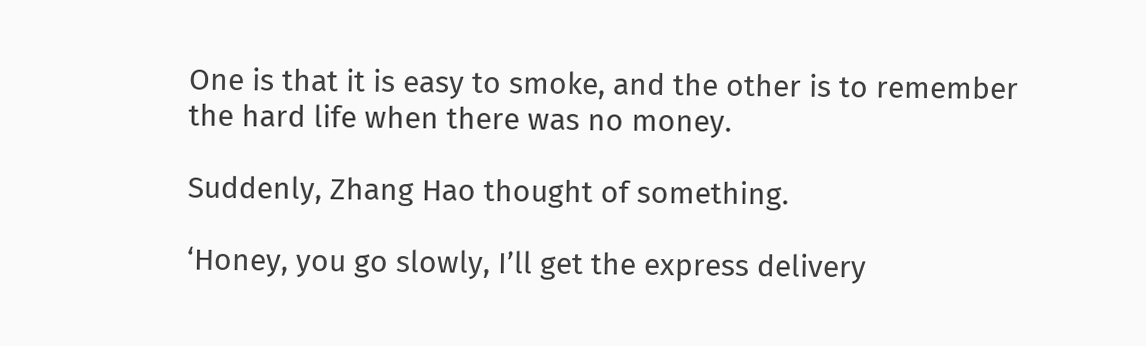One is that it is easy to smoke, and the other is to remember the hard life when there was no money.

Suddenly, Zhang Hao thought of something.

‘Honey, you go slowly, I’ll get the express delivery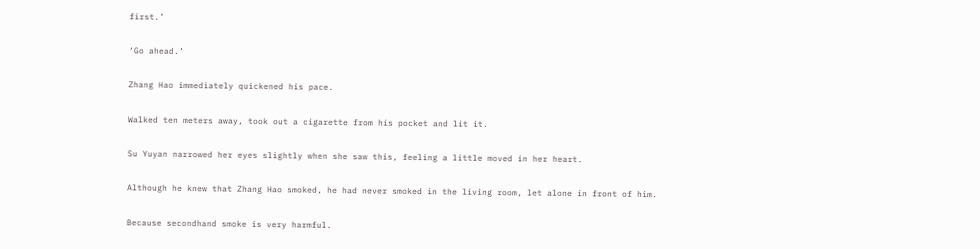first.’

‘Go ahead.’

Zhang Hao immediately quickened his pace.

Walked ten meters away, took out a cigarette from his pocket and lit it.

Su Yuyan narrowed her eyes slightly when she saw this, feeling a little moved in her heart.

Although he knew that Zhang Hao smoked, he had never smoked in the living room, let alone in front of him.

Because secondhand smoke is very harmful.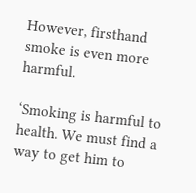However, firsthand smoke is even more harmful.

‘Smoking is harmful to health. We must find a way to get him to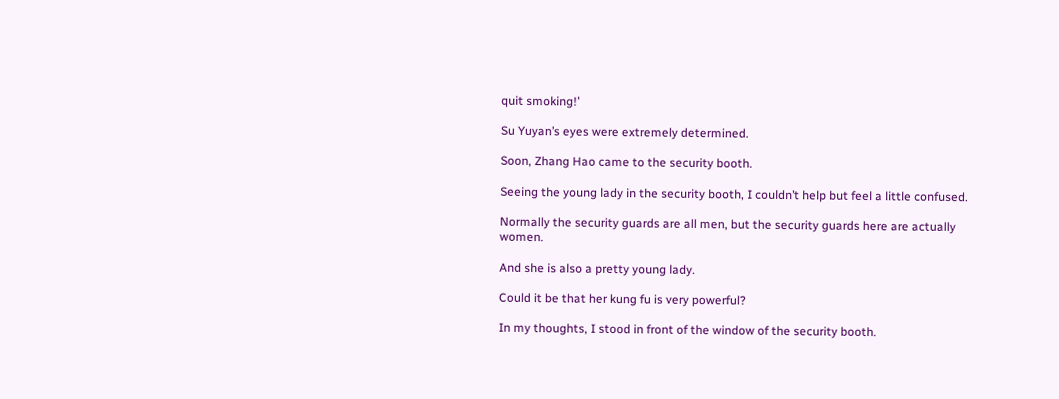quit smoking!’

Su Yuyan’s eyes were extremely determined.

Soon, Zhang Hao came to the security booth.

Seeing the young lady in the security booth, I couldn’t help but feel a little confused.

Normally the security guards are all men, but the security guards here are actually women.

And she is also a pretty young lady.

Could it be that her kung fu is very powerful?

In my thoughts, I stood in front of the window of the security booth.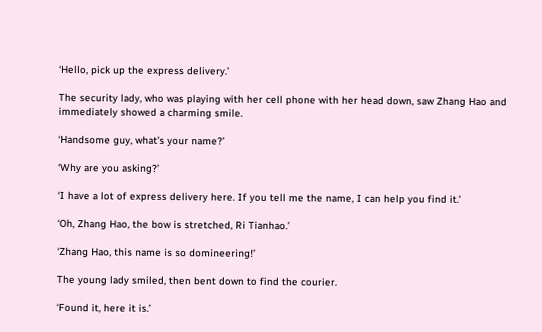‘Hello, pick up the express delivery.’

The security lady, who was playing with her cell phone with her head down, saw Zhang Hao and immediately showed a charming smile.

‘Handsome guy, what’s your name?’

‘Why are you asking?’

‘I have a lot of express delivery here. If you tell me the name, I can help you find it.’

‘Oh, Zhang Hao, the bow is stretched, Ri Tianhao.’

‘Zhang Hao, this name is so domineering!’

The young lady smiled, then bent down to find the courier.

‘Found it, here it is.’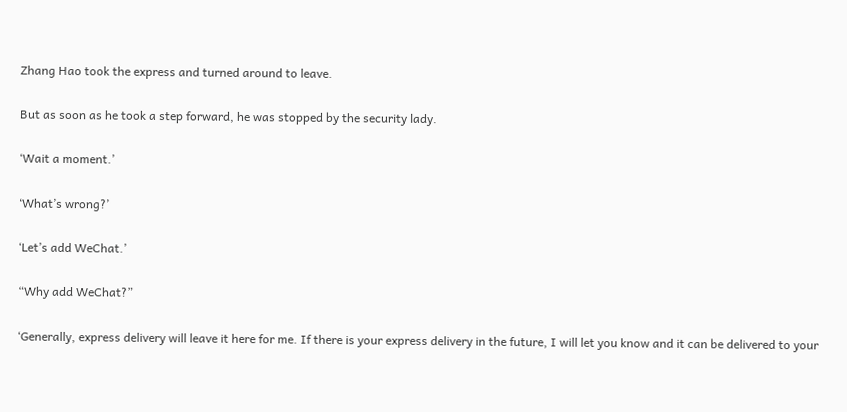Zhang Hao took the express and turned around to leave.

But as soon as he took a step forward, he was stopped by the security lady.

‘Wait a moment.’

‘What’s wrong?’

‘Let’s add WeChat.’

“Why add WeChat?”

‘Generally, express delivery will leave it here for me. If there is your express delivery in the future, I will let you know and it can be delivered to your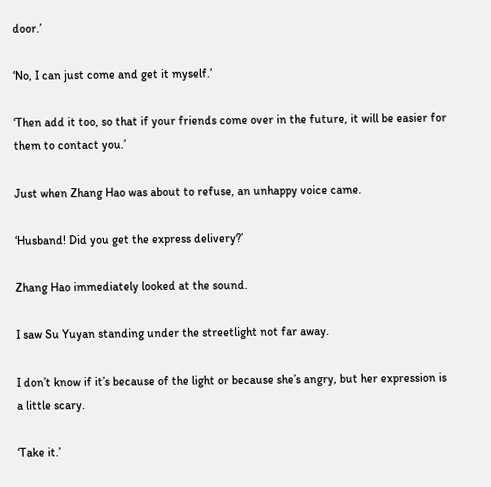door.’

‘No, I can just come and get it myself.’

‘Then add it too, so that if your friends come over in the future, it will be easier for them to contact you.’

Just when Zhang Hao was about to refuse, an unhappy voice came.

‘Husband! Did you get the express delivery?’

Zhang Hao immediately looked at the sound.

I saw Su Yuyan standing under the streetlight not far away.

I don’t know if it’s because of the light or because she’s angry, but her expression is a little scary.

‘Take it.’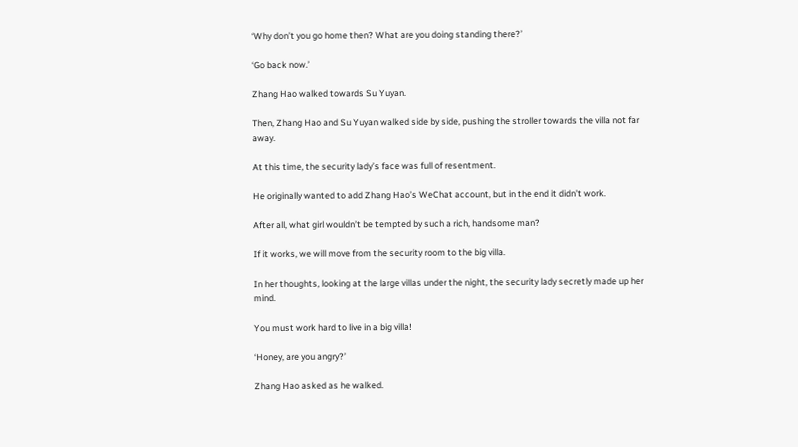‘Why don’t you go home then? What are you doing standing there?’

‘Go back now.’

Zhang Hao walked towards Su Yuyan.

Then, Zhang Hao and Su Yuyan walked side by side, pushing the stroller towards the villa not far away.

At this time, the security lady’s face was full of resentment.

He originally wanted to add Zhang Hao’s WeChat account, but in the end it didn’t work.

After all, what girl wouldn’t be tempted by such a rich, handsome man?

If it works, we will move from the security room to the big villa.

In her thoughts, looking at the large villas under the night, the security lady secretly made up her mind.

You must work hard to live in a big villa!

‘Honey, are you angry?’

Zhang Hao asked as he walked.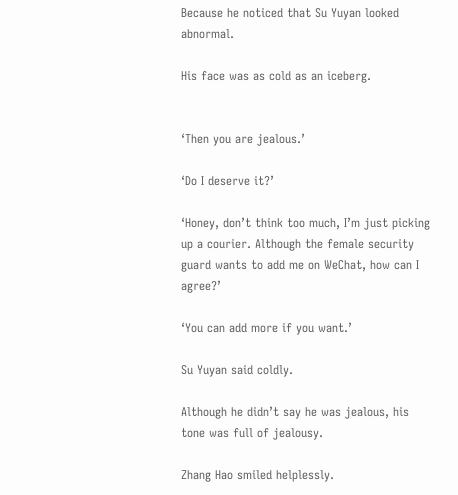Because he noticed that Su Yuyan looked abnormal.

His face was as cold as an iceberg.


‘Then you are jealous.’

‘Do I deserve it?’

‘Honey, don’t think too much, I’m just picking up a courier. Although the female security guard wants to add me on WeChat, how can I agree?’

‘You can add more if you want.’

Su Yuyan said coldly.

Although he didn’t say he was jealous, his tone was full of jealousy.

Zhang Hao smiled helplessly.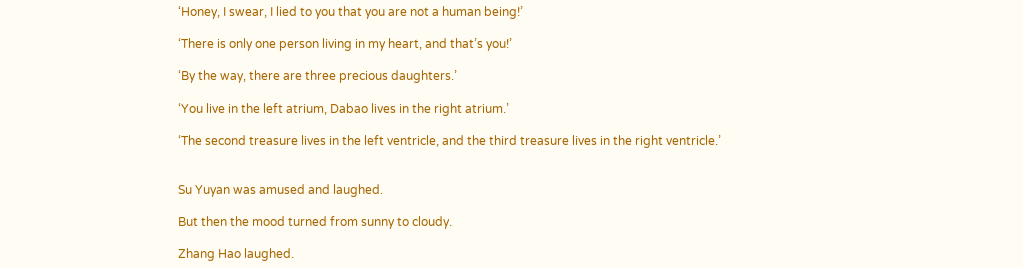‘Honey, I swear, I lied to you that you are not a human being!’

‘There is only one person living in my heart, and that’s you!’

‘By the way, there are three precious daughters.’

‘You live in the left atrium, Dabao lives in the right atrium.’

‘The second treasure lives in the left ventricle, and the third treasure lives in the right ventricle.’


Su Yuyan was amused and laughed.

But then the mood turned from sunny to cloudy.

Zhang Hao laughed.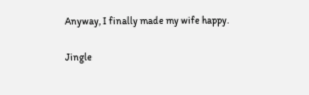Anyway, I finally made my wife happy.

Jingle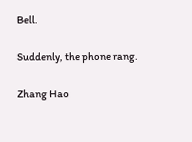Bell.

Suddenly, the phone rang.

Zhang Hao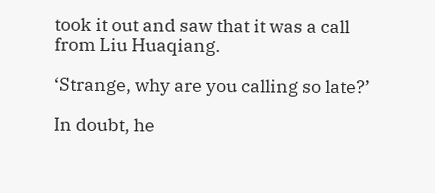took it out and saw that it was a call from Liu Huaqiang.

‘Strange, why are you calling so late?’

In doubt, he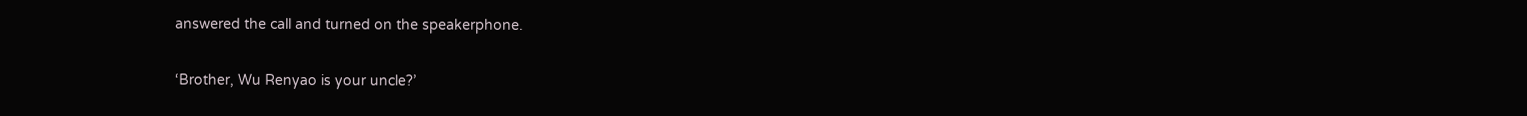answered the call and turned on the speakerphone.

‘Brother, Wu Renyao is your uncle?’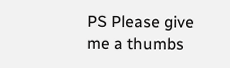PS Please give me a thumbs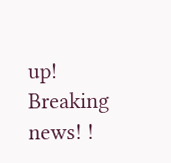up! Breaking news! !